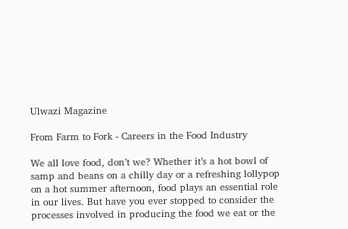Ulwazi Magazine

From Farm to Fork - Careers in the Food Industry

We all love food, don’t we? Whether it’s a hot bowl of samp and beans on a chilly day or a refreshing lollypop on a hot summer afternoon, food plays an essential role in our lives. But have you ever stopped to consider the processes involved in producing the food we eat or the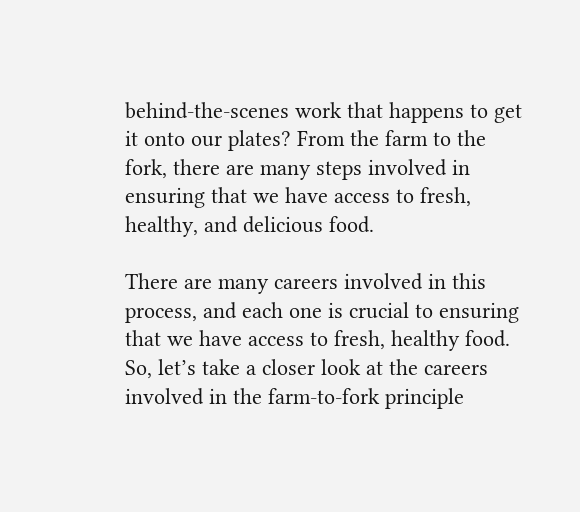behind-the-scenes work that happens to get it onto our plates? From the farm to the fork, there are many steps involved in ensuring that we have access to fresh, healthy, and delicious food.

There are many careers involved in this process, and each one is crucial to ensuring that we have access to fresh, healthy food. So, let’s take a closer look at the careers involved in the farm-to-fork principle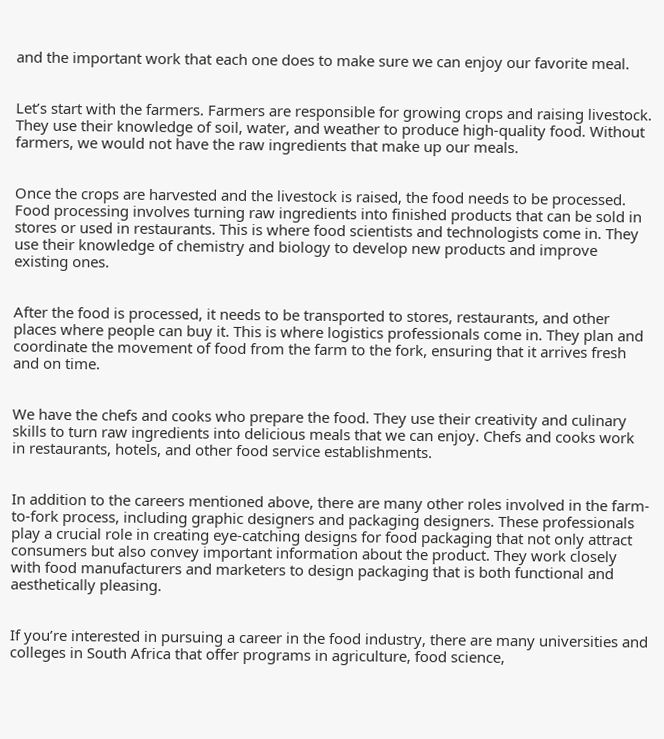and the important work that each one does to make sure we can enjoy our favorite meal.


Let’s start with the farmers. Farmers are responsible for growing crops and raising livestock. They use their knowledge of soil, water, and weather to produce high-quality food. Without farmers, we would not have the raw ingredients that make up our meals.


Once the crops are harvested and the livestock is raised, the food needs to be processed. Food processing involves turning raw ingredients into finished products that can be sold in stores or used in restaurants. This is where food scientists and technologists come in. They use their knowledge of chemistry and biology to develop new products and improve existing ones.


After the food is processed, it needs to be transported to stores, restaurants, and other places where people can buy it. This is where logistics professionals come in. They plan and coordinate the movement of food from the farm to the fork, ensuring that it arrives fresh and on time.


We have the chefs and cooks who prepare the food. They use their creativity and culinary skills to turn raw ingredients into delicious meals that we can enjoy. Chefs and cooks work in restaurants, hotels, and other food service establishments.


In addition to the careers mentioned above, there are many other roles involved in the farm-to-fork process, including graphic designers and packaging designers. These professionals play a crucial role in creating eye-catching designs for food packaging that not only attract consumers but also convey important information about the product. They work closely with food manufacturers and marketers to design packaging that is both functional and aesthetically pleasing.


If you’re interested in pursuing a career in the food industry, there are many universities and colleges in South Africa that offer programs in agriculture, food science,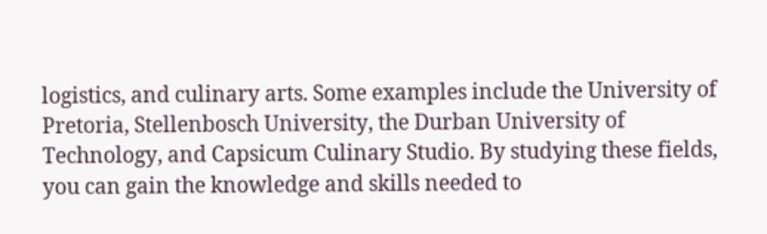logistics, and culinary arts. Some examples include the University of Pretoria, Stellenbosch University, the Durban University of Technology, and Capsicum Culinary Studio. By studying these fields, you can gain the knowledge and skills needed to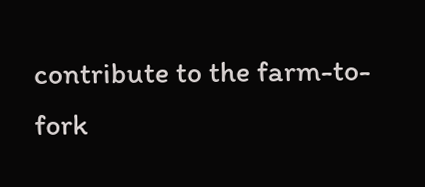contribute to the farm-to-fork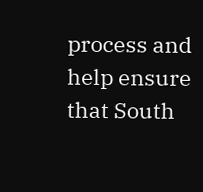process and help ensure that South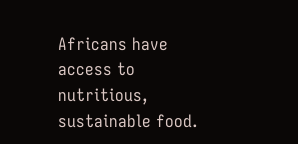Africans have access to nutritious, sustainable food.